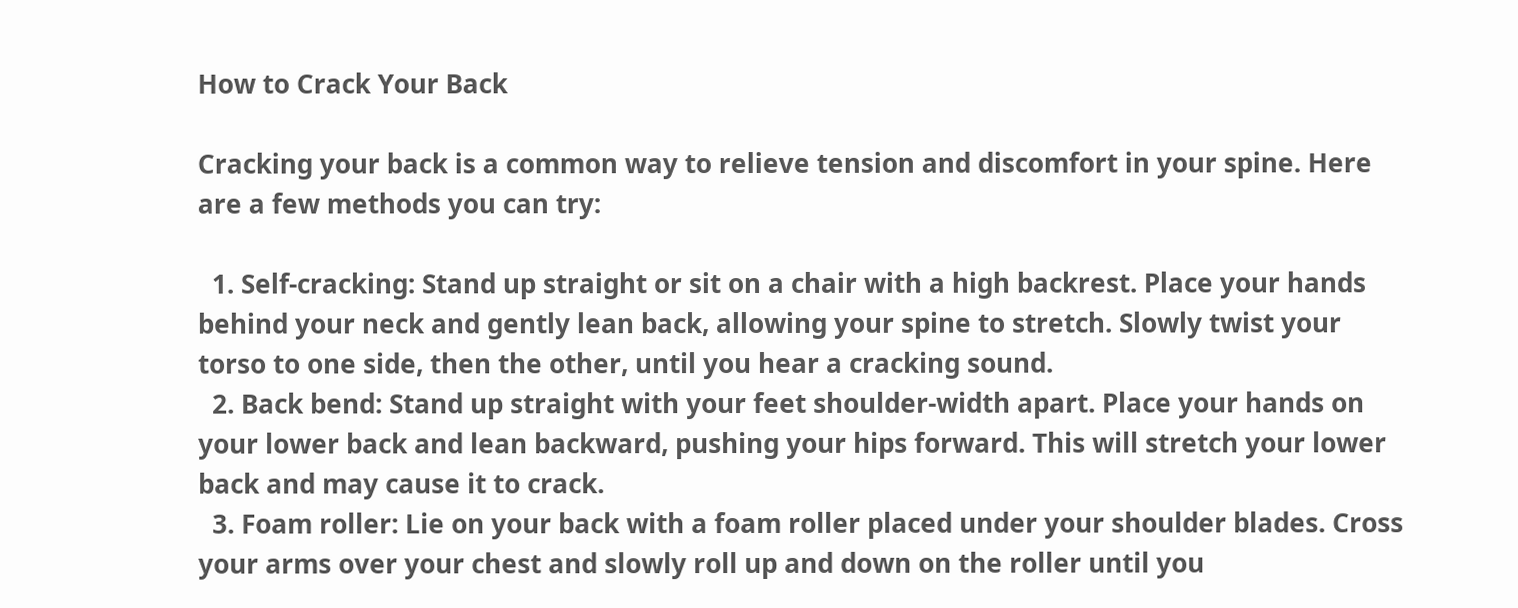How to Crack Your Back

Cracking your back is a common way to relieve tension and discomfort in your spine. Here are a few methods you can try:

  1. Self-cracking: Stand up straight or sit on a chair with a high backrest. Place your hands behind your neck and gently lean back, allowing your spine to stretch. Slowly twist your torso to one side, then the other, until you hear a cracking sound.
  2. Back bend: Stand up straight with your feet shoulder-width apart. Place your hands on your lower back and lean backward, pushing your hips forward. This will stretch your lower back and may cause it to crack.
  3. Foam roller: Lie on your back with a foam roller placed under your shoulder blades. Cross your arms over your chest and slowly roll up and down on the roller until you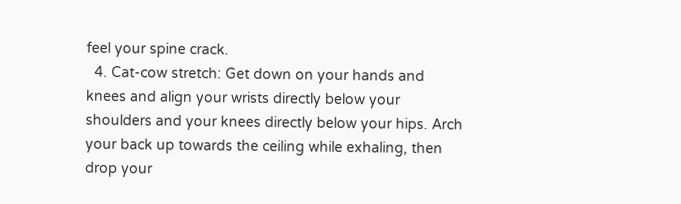feel your spine crack.
  4. Cat-cow stretch: Get down on your hands and knees and align your wrists directly below your shoulders and your knees directly below your hips. Arch your back up towards the ceiling while exhaling, then drop your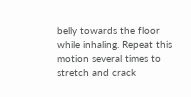belly towards the floor while inhaling. Repeat this motion several times to stretch and crack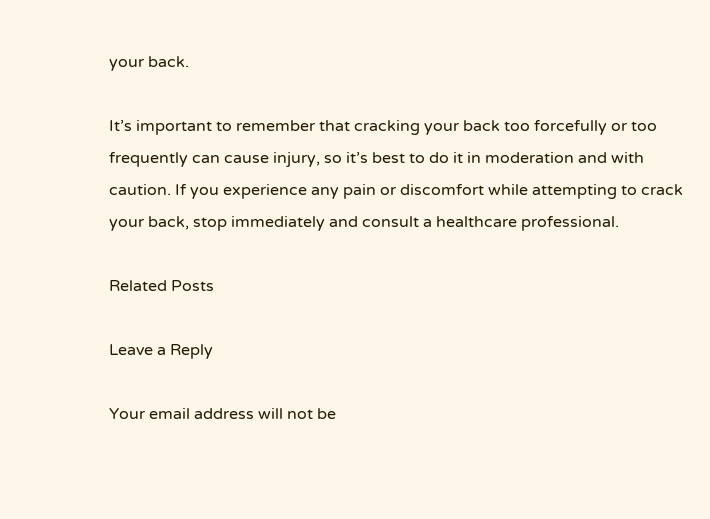your back.

It’s important to remember that cracking your back too forcefully or too frequently can cause injury, so it’s best to do it in moderation and with caution. If you experience any pain or discomfort while attempting to crack your back, stop immediately and consult a healthcare professional.

Related Posts

Leave a Reply

Your email address will not be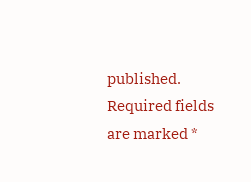published. Required fields are marked *